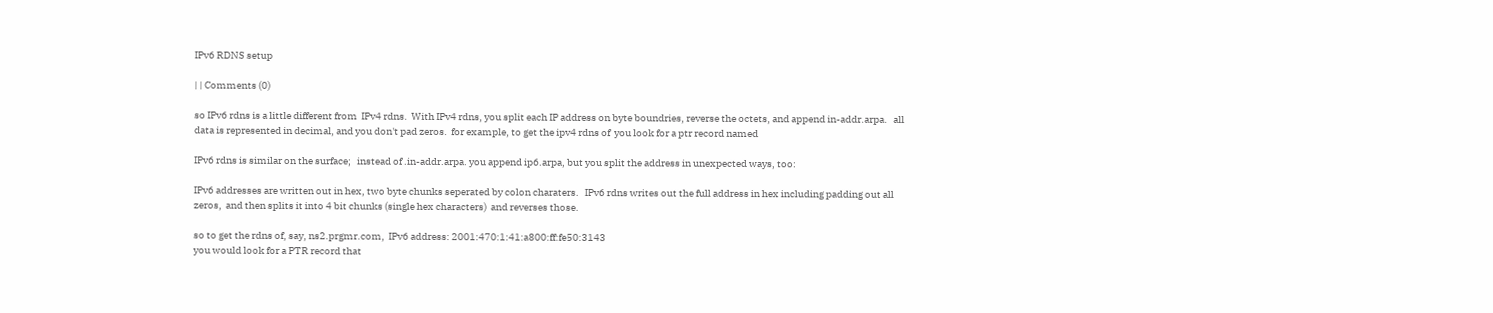IPv6 RDNS setup

| | Comments (0)

so IPv6 rdns is a little different from  IPv4 rdns.  With IPv4 rdns, you split each IP address on byte boundries, reverse the octets, and append in-addr.arpa.   all data is represented in decimal, and you don't pad zeros.  for example, to get the ipv4 rdns of  you look for a ptr record named

IPv6 rdns is similar on the surface;   instead of .in-addr.arpa. you append ip6.arpa, but you split the address in unexpected ways, too:

IPv6 addresses are written out in hex, two byte chunks seperated by colon charaters.   IPv6 rdns writes out the full address in hex including padding out all zeros,  and then splits it into 4 bit chunks (single hex characters)  and reverses those.

so to get the rdns of, say, ns2.prgmr.com,  IPv6 address: 2001:470:1:41:a800:ff:fe50:3143
you would look for a PTR record that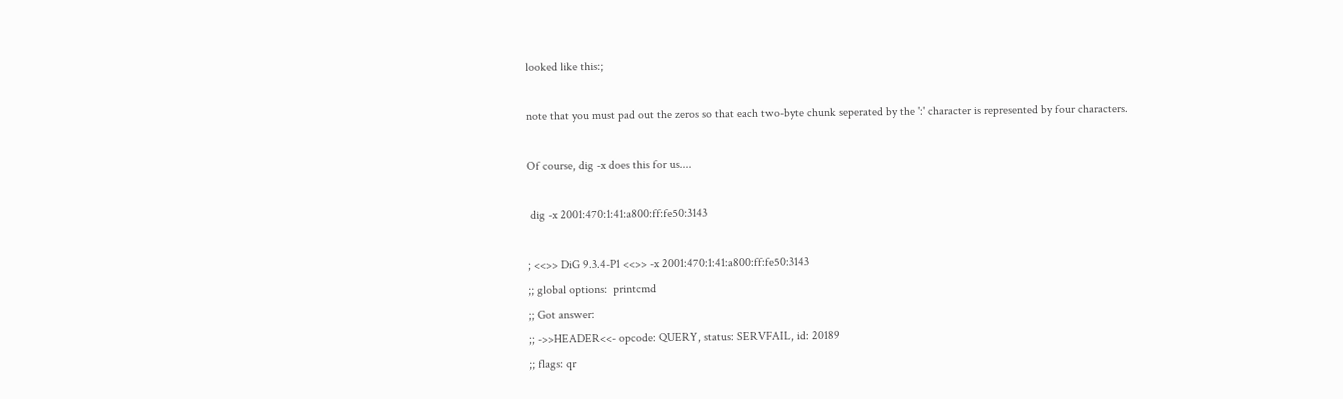looked like this:;

note that you must pad out the zeros so that each two-byte chunk seperated by the ':' character is represented by four characters.

Of course, dig -x does this for us....

 dig -x 2001:470:1:41:a800:ff:fe50:3143

; <<>> DiG 9.3.4-P1 <<>> -x 2001:470:1:41:a800:ff:fe50:3143
;; global options:  printcmd
;; Got answer:
;; ->>HEADER<<- opcode: QUERY, status: SERVFAIL, id: 20189
;; flags: qr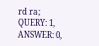rd ra; QUERY: 1, ANSWER: 0,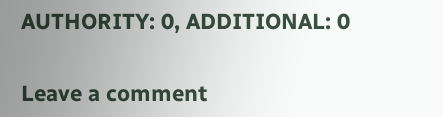AUTHORITY: 0, ADDITIONAL: 0


Leave a comment